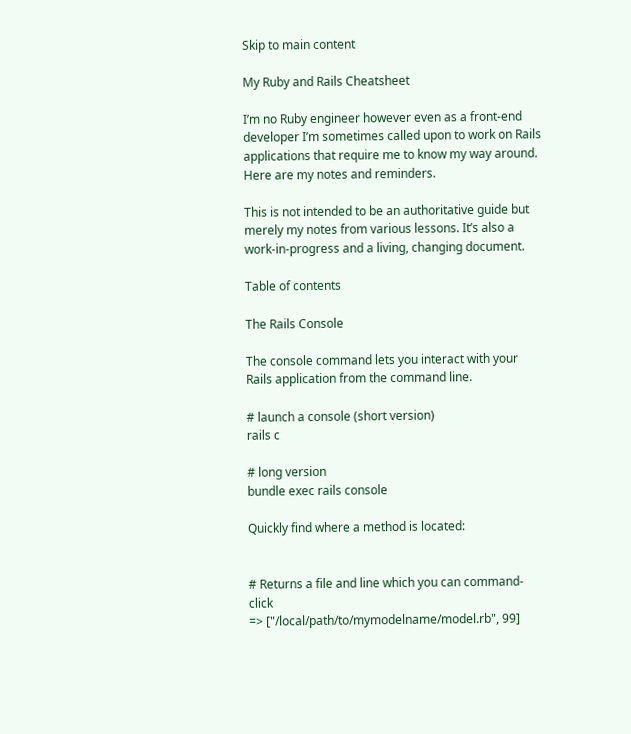Skip to main content

My Ruby and Rails Cheatsheet

I’m no Ruby engineer however even as a front-end developer I’m sometimes called upon to work on Rails applications that require me to know my way around. Here are my notes and reminders.

This is not intended to be an authoritative guide but merely my notes from various lessons. It’s also a work-in-progress and a living, changing document.

Table of contents

The Rails Console

The console command lets you interact with your Rails application from the command line.

# launch a console (short version)
rails c

# long version
bundle exec rails console

Quickly find where a method is located:


# Returns a file and line which you can command-click
=> ["/local/path/to/mymodelname/model.rb", 99]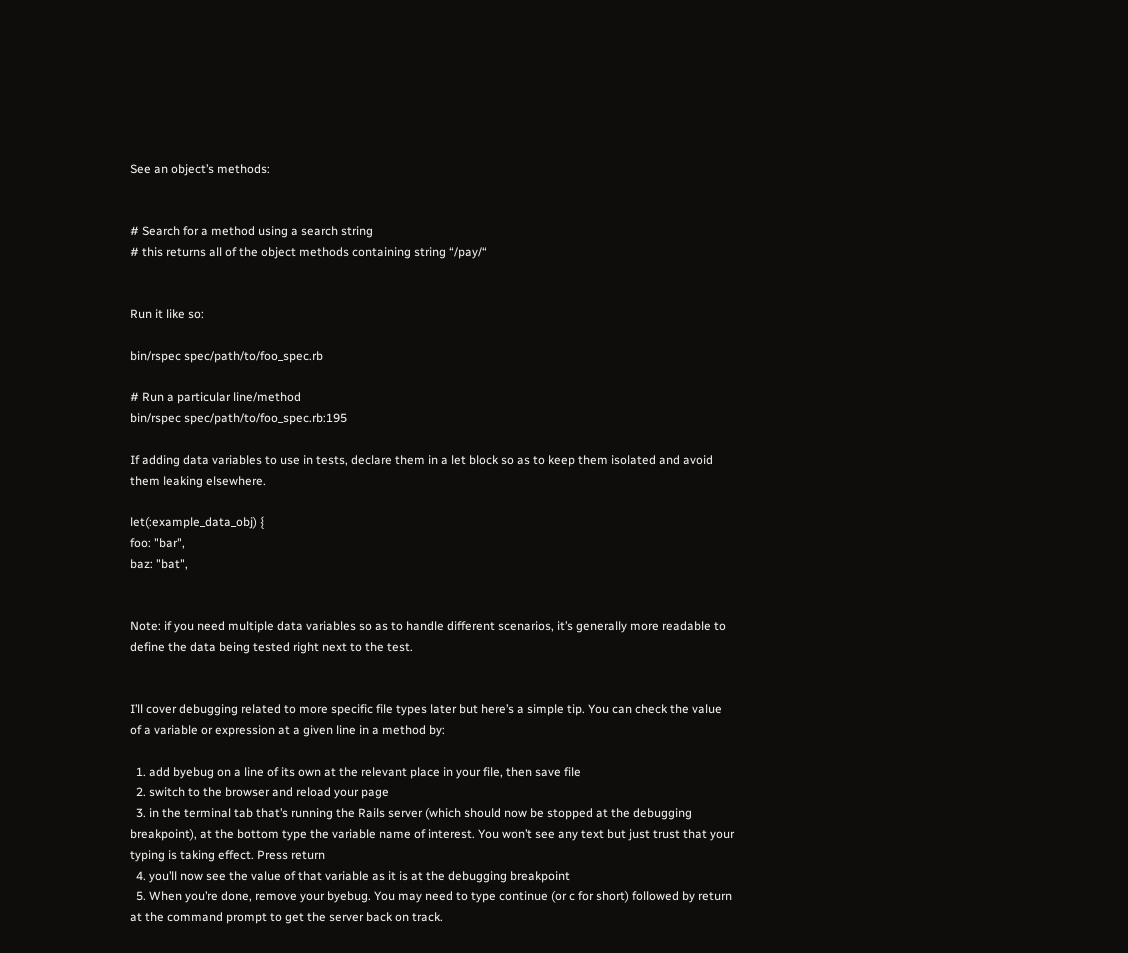See an object’s methods:


# Search for a method using a search string
# this returns all of the object methods containing string “/pay/“


Run it like so:

bin/rspec spec/path/to/foo_spec.rb

# Run a particular line/method
bin/rspec spec/path/to/foo_spec.rb:195

If adding data variables to use in tests, declare them in a let block so as to keep them isolated and avoid them leaking elsewhere.

let(:example_data_obj) {
foo: "bar",
baz: "bat",


Note: if you need multiple data variables so as to handle different scenarios, it’s generally more readable to define the data being tested right next to the test.


I’ll cover debugging related to more specific file types later but here’s a simple tip. You can check the value of a variable or expression at a given line in a method by:

  1. add byebug on a line of its own at the relevant place in your file, then save file
  2. switch to the browser and reload your page
  3. in the terminal tab that’s running the Rails server (which should now be stopped at the debugging breakpoint), at the bottom type the variable name of interest. You won’t see any text but just trust that your typing is taking effect. Press return
  4. you’ll now see the value of that variable as it is at the debugging breakpoint
  5. When you’re done, remove your byebug. You may need to type continue (or c for short) followed by return at the command prompt to get the server back on track.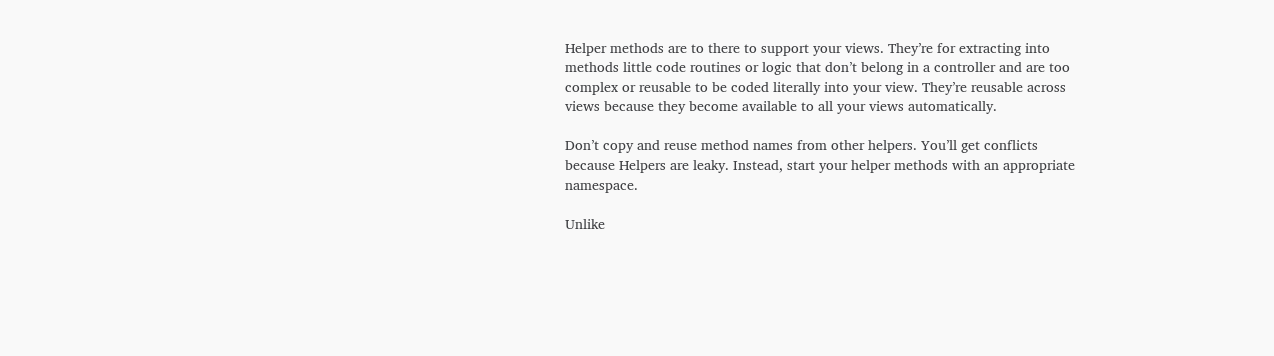Helper methods are to there to support your views. They’re for extracting into methods little code routines or logic that don’t belong in a controller and are too complex or reusable to be coded literally into your view. They’re reusable across views because they become available to all your views automatically.

Don’t copy and reuse method names from other helpers. You’ll get conflicts because Helpers are leaky. Instead, start your helper methods with an appropriate namespace.

Unlike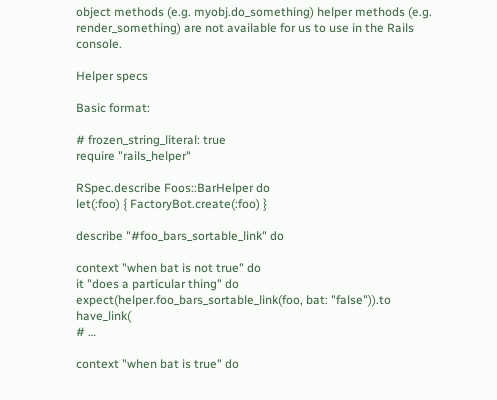object methods (e.g. myobj.do_something) helper methods (e.g. render_something) are not available for us to use in the Rails console.

Helper specs

Basic format:

# frozen_string_literal: true
require "rails_helper"

RSpec.describe Foos::BarHelper do
let(:foo) { FactoryBot.create(:foo) }

describe "#foo_bars_sortable_link" do

context "when bat is not true" do
it "does a particular thing" do
expect(helper.foo_bars_sortable_link(foo, bat: "false")).to have_link(
# …

context "when bat is true" do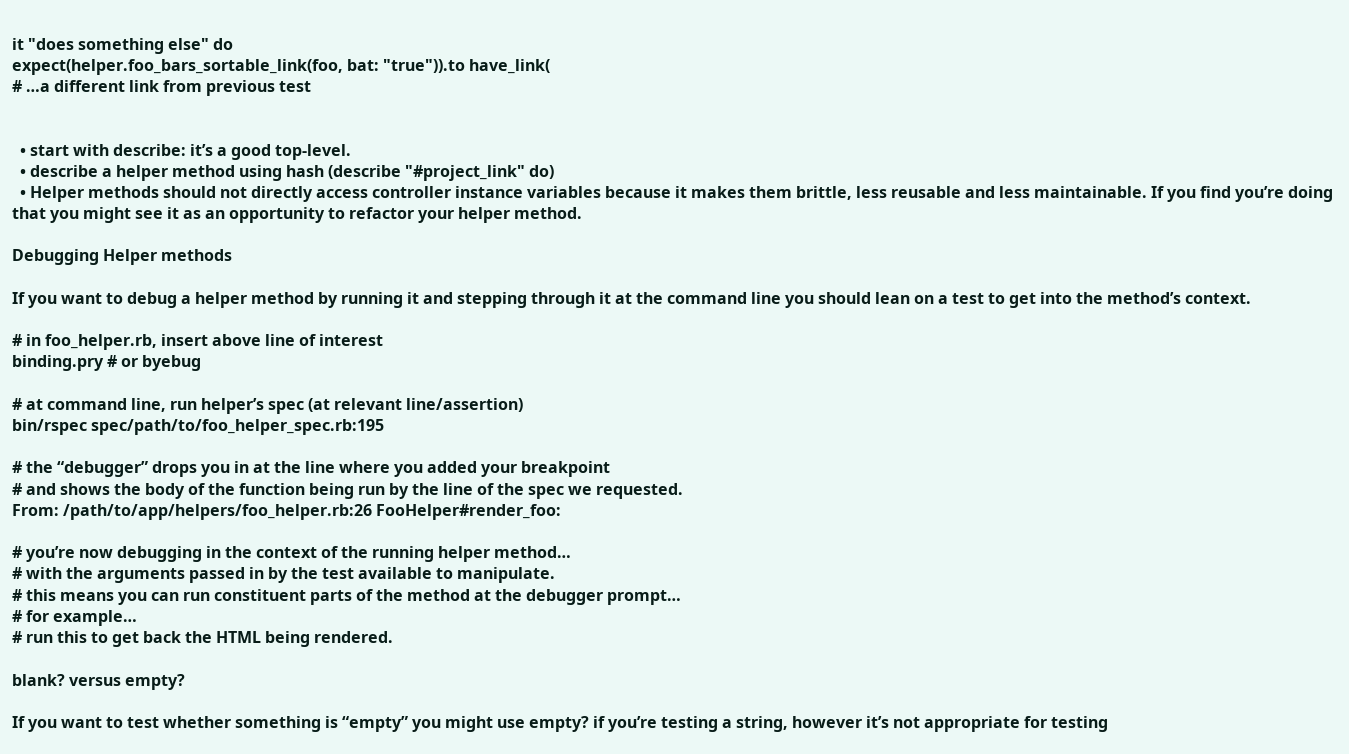it "does something else" do
expect(helper.foo_bars_sortable_link(foo, bat: "true")).to have_link(
# …a different link from previous test


  • start with describe: it’s a good top-level.
  • describe a helper method using hash (describe "#project_link" do)
  • Helper methods should not directly access controller instance variables because it makes them brittle, less reusable and less maintainable. If you find you’re doing that you might see it as an opportunity to refactor your helper method.

Debugging Helper methods

If you want to debug a helper method by running it and stepping through it at the command line you should lean on a test to get into the method’s context.

# in foo_helper.rb, insert above line of interest
binding.pry # or byebug

# at command line, run helper’s spec (at relevant line/assertion)
bin/rspec spec/path/to/foo_helper_spec.rb:195

# the “debugger” drops you in at the line where you added your breakpoint
# and shows the body of the function being run by the line of the spec we requested.
From: /path/to/app/helpers/foo_helper.rb:26 FooHelper#render_foo:

# you’re now debugging in the context of the running helper method…
# with the arguments passed in by the test available to manipulate.
# this means you can run constituent parts of the method at the debugger prompt…
# for example…
# run this to get back the HTML being rendered.

blank? versus empty?

If you want to test whether something is “empty” you might use empty? if you’re testing a string, however it’s not appropriate for testing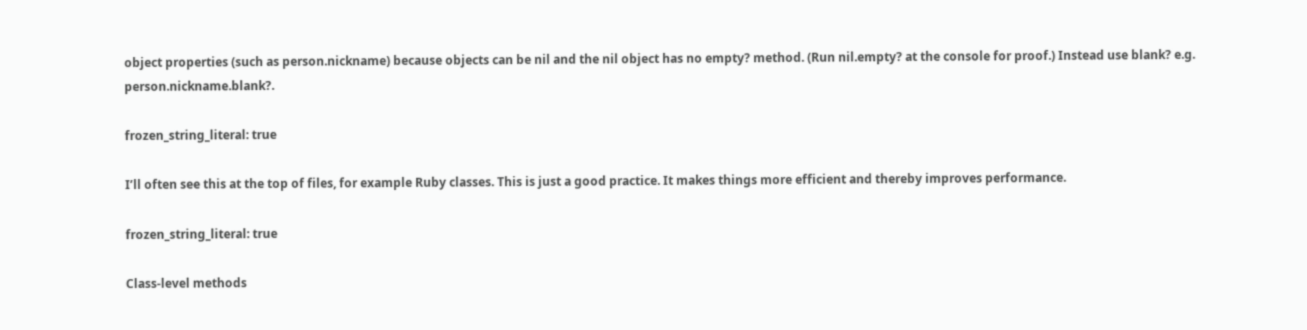object properties (such as person.nickname) because objects can be nil and the nil object has no empty? method. (Run nil.empty? at the console for proof.) Instead use blank? e.g. person.nickname.blank?.

frozen_string_literal: true

I’ll often see this at the top of files, for example Ruby classes. This is just a good practice. It makes things more efficient and thereby improves performance.

frozen_string_literal: true

Class-level methods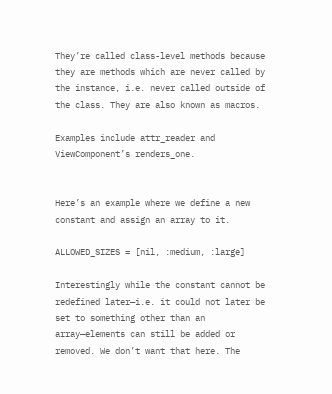They’re called class-level methods because they are methods which are never called by the instance, i.e. never called outside of the class. They are also known as macros.

Examples include attr_reader and ViewComponent’s renders_one.


Here’s an example where we define a new constant and assign an array to it.

ALLOWED_SIZES = [nil, :medium, :large]

Interestingly while the constant cannot be redefined later—i.e. it could not later be set to something other than an array—elements can still be added or removed. We don’t want that here. The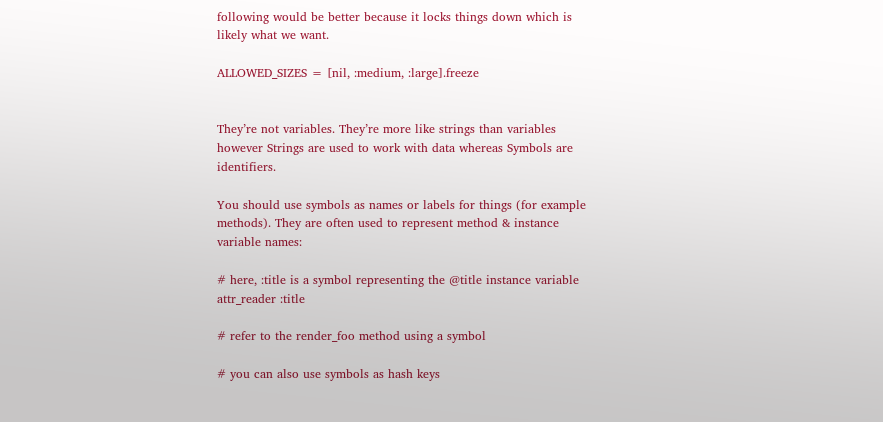following would be better because it locks things down which is likely what we want.

ALLOWED_SIZES = [nil, :medium, :large].freeze


They’re not variables. They’re more like strings than variables however Strings are used to work with data whereas Symbols are identifiers.

You should use symbols as names or labels for things (for example methods). They are often used to represent method & instance variable names:

# here, :title is a symbol representing the @title instance variable
attr_reader :title

# refer to the render_foo method using a symbol

# you can also use symbols as hash keys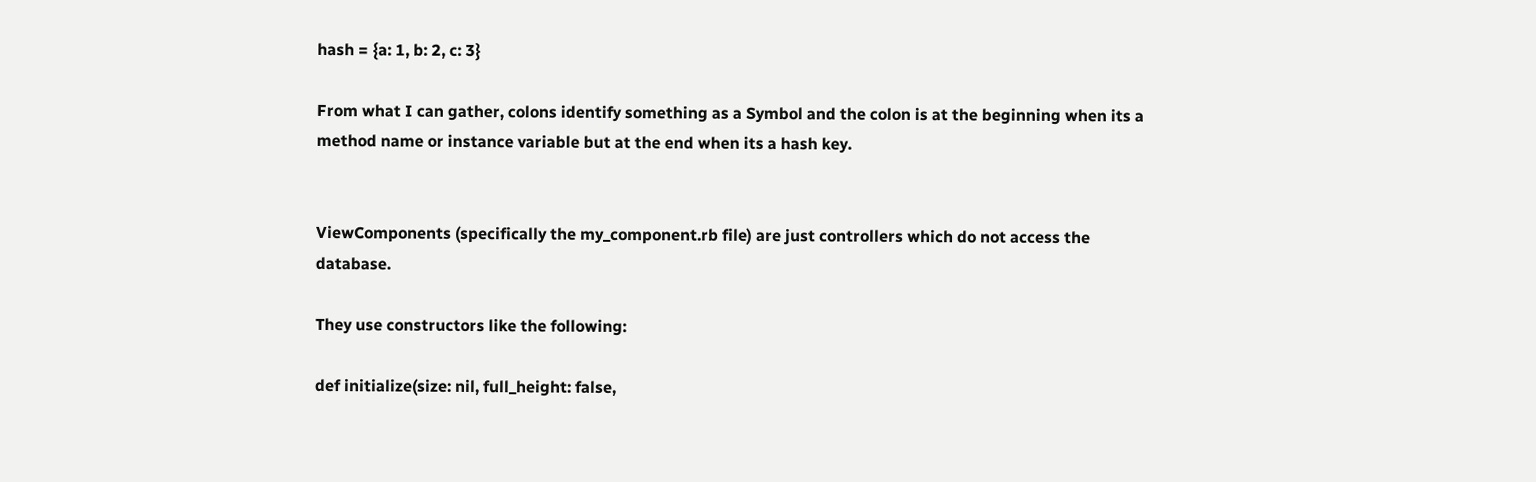hash = {a: 1, b: 2, c: 3}

From what I can gather, colons identify something as a Symbol and the colon is at the beginning when its a method name or instance variable but at the end when its a hash key.


ViewComponents (specifically the my_component.rb file) are just controllers which do not access the database.

They use constructors like the following:

def initialize(size: nil, full_height: false,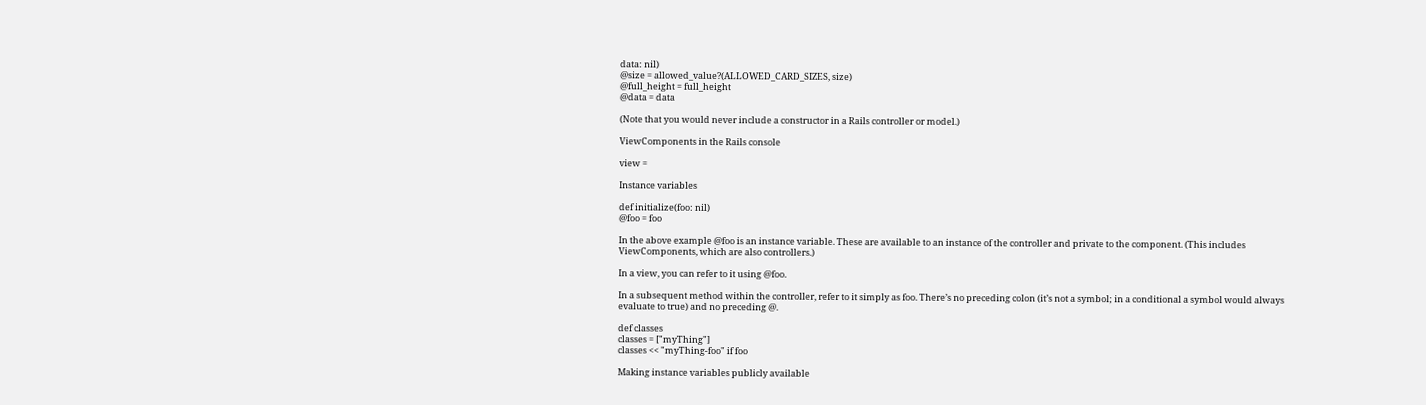data: nil)
@size = allowed_value?(ALLOWED_CARD_SIZES, size)
@full_height = full_height
@data = data

(Note that you would never include a constructor in a Rails controller or model.)

ViewComponents in the Rails console

view =

Instance variables

def initialize(foo: nil)
@foo = foo

In the above example @foo is an instance variable. These are available to an instance of the controller and private to the component. (This includes ViewComponents, which are also controllers.)

In a view, you can refer to it using @foo.

In a subsequent method within the controller, refer to it simply as foo. There’s no preceding colon (it’s not a symbol; in a conditional a symbol would always evaluate to true) and no preceding @.

def classes
classes = ["myThing"]
classes << "myThing-foo" if foo

Making instance variables publicly available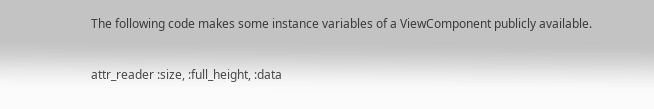The following code makes some instance variables of a ViewComponent publicly available.

attr_reader :size, :full_height, :data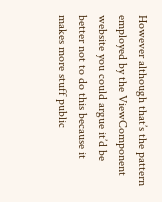However although that’s the pattern employed by the ViewComponent website you could argue it’d be better not to do this because it makes more stuff public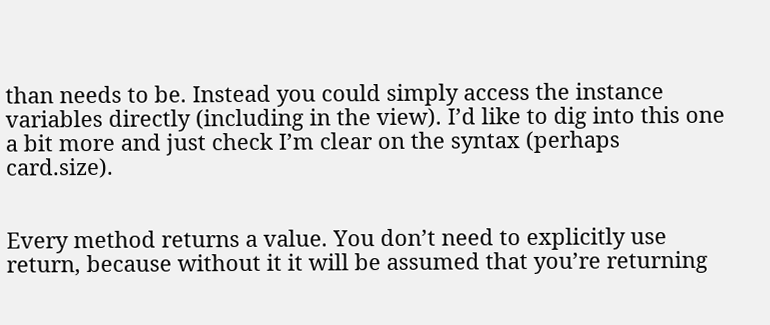than needs to be. Instead you could simply access the instance variables directly (including in the view). I’d like to dig into this one a bit more and just check I’m clear on the syntax (perhaps card.size).


Every method returns a value. You don’t need to explicitly use return, because without it it will be assumed that you’re returning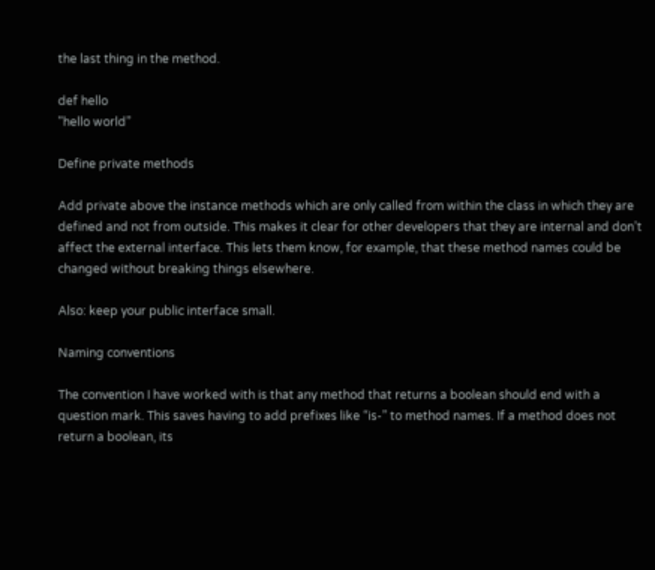the last thing in the method.

def hello
"hello world”

Define private methods

Add private above the instance methods which are only called from within the class in which they are defined and not from outside. This makes it clear for other developers that they are internal and don’t affect the external interface. This lets them know, for example, that these method names could be changed without breaking things elsewhere.

Also: keep your public interface small.

Naming conventions

The convention I have worked with is that any method that returns a boolean should end with a question mark. This saves having to add prefixes like “is-” to method names. If a method does not return a boolean, its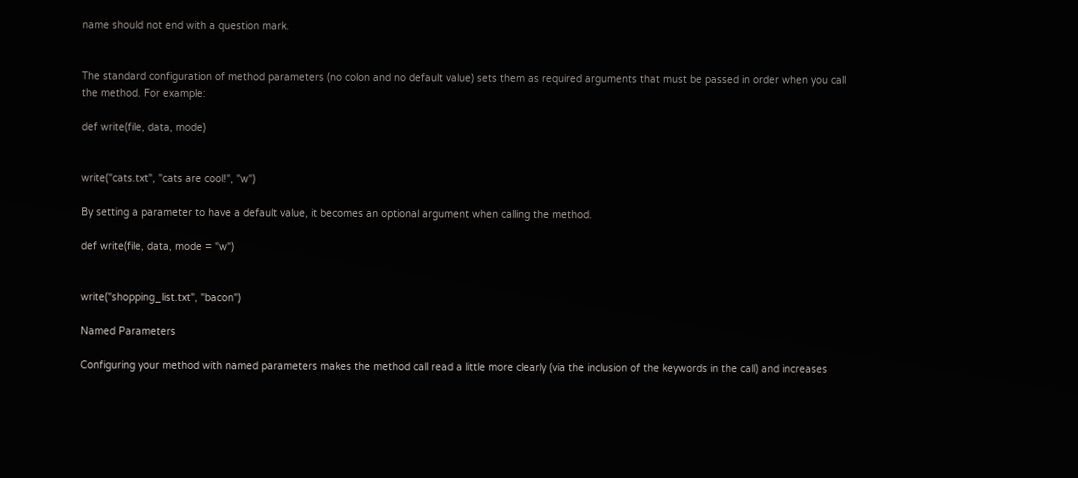name should not end with a question mark.


The standard configuration of method parameters (no colon and no default value) sets them as required arguments that must be passed in order when you call the method. For example:

def write(file, data, mode)


write("cats.txt", "cats are cool!", "w")

By setting a parameter to have a default value, it becomes an optional argument when calling the method.

def write(file, data, mode = "w")


write("shopping_list.txt", "bacon")

Named Parameters

Configuring your method with named parameters makes the method call read a little more clearly (via the inclusion of the keywords in the call) and increases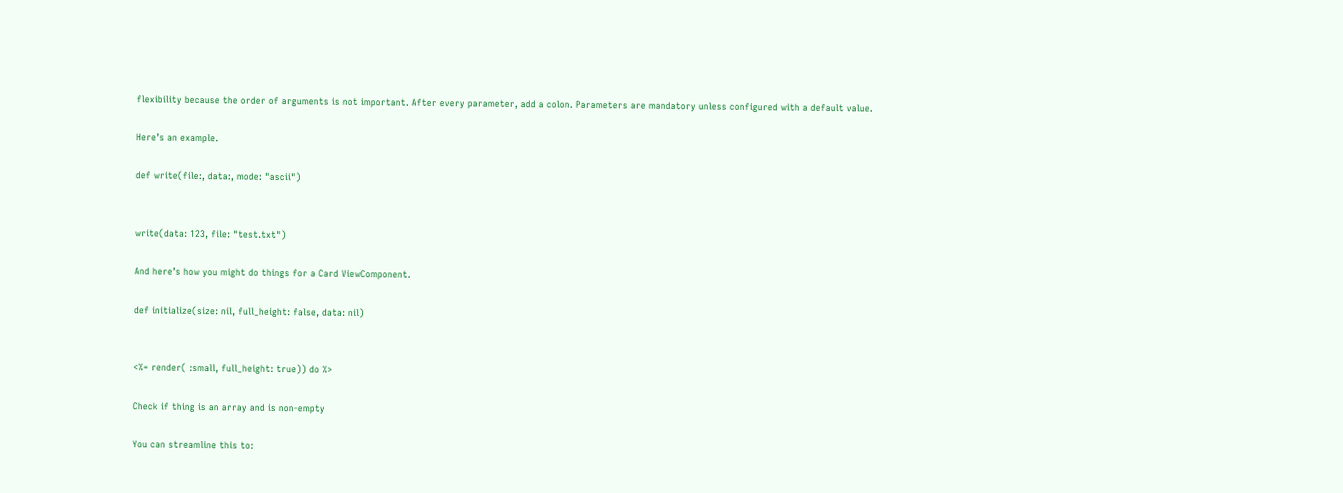flexibility because the order of arguments is not important. After every parameter, add a colon. Parameters are mandatory unless configured with a default value.

Here’s an example.

def write(file:, data:, mode: "ascii")


write(data: 123, file: "test.txt")

And here’s how you might do things for a Card ViewComponent.

def initialize(size: nil, full_height: false, data: nil)


<%= render( :small, full_height: true)) do %>

Check if thing is an array and is non-empty

You can streamline this to: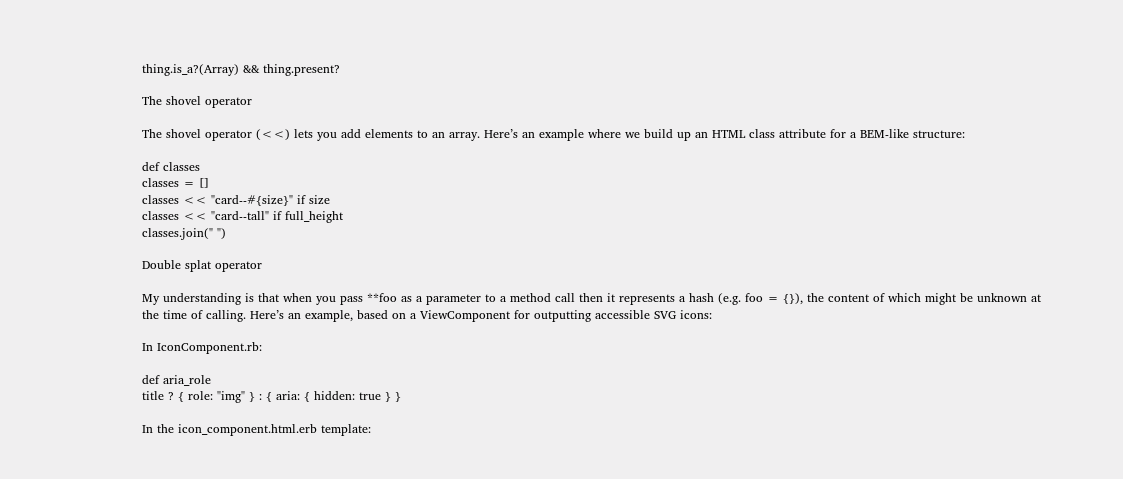thing.is_a?(Array) && thing.present?

The shovel operator

The shovel operator (<<) lets you add elements to an array. Here’s an example where we build up an HTML class attribute for a BEM-like structure:

def classes
classes = []
classes << "card--#{size}" if size
classes << "card--tall" if full_height
classes.join(" ")

Double splat operator

My understanding is that when you pass **foo as a parameter to a method call then it represents a hash (e.g. foo = {}), the content of which might be unknown at the time of calling. Here’s an example, based on a ViewComponent for outputting accessible SVG icons:

In IconComponent.rb:

def aria_role
title ? { role: "img" } : { aria: { hidden: true } }

In the icon_component.html.erb template: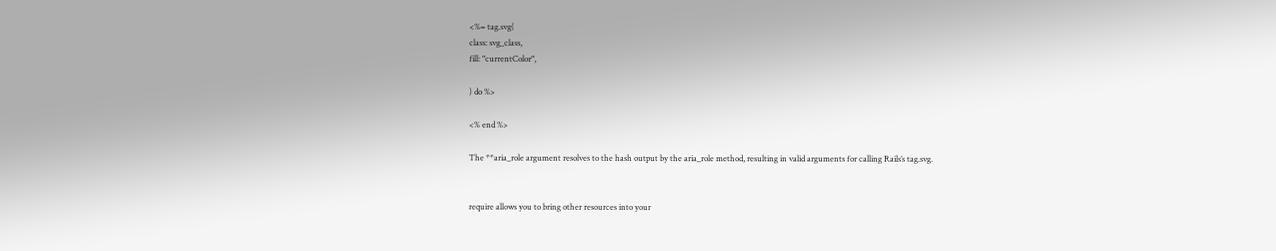<%= tag.svg(
class: svg_class,
fill: "currentColor",

) do %>

<% end %>

The **aria_role argument resolves to the hash output by the aria_role method, resulting in valid arguments for calling Rails’s tag.svg.


require allows you to bring other resources into your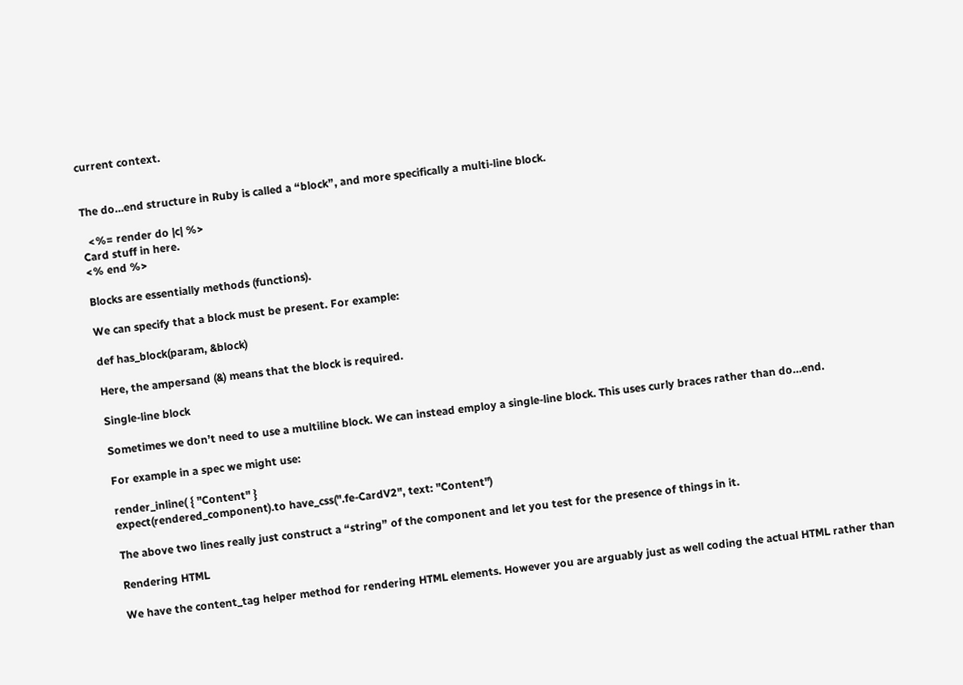current context.


The do…end structure in Ruby is called a “block”, and more specifically a multi-line block.

  <%= render do |c| %>
Card stuff in here.
<% end %>

Blocks are essentially methods (functions).

We can specify that a block must be present. For example:

def has_block(param, &block)

Here, the ampersand (&) means that the block is required.

Single-line block

Sometimes we don’t need to use a multiline block. We can instead employ a single-line block. This uses curly braces rather than do…end.

For example in a spec we might use:

render_inline( { "Content" }
expect(rendered_component).to have_css(".fe-CardV2", text: "Content")

The above two lines really just construct a “string” of the component and let you test for the presence of things in it.

Rendering HTML

We have the content_tag helper method for rendering HTML elements. However you are arguably just as well coding the actual HTML rather than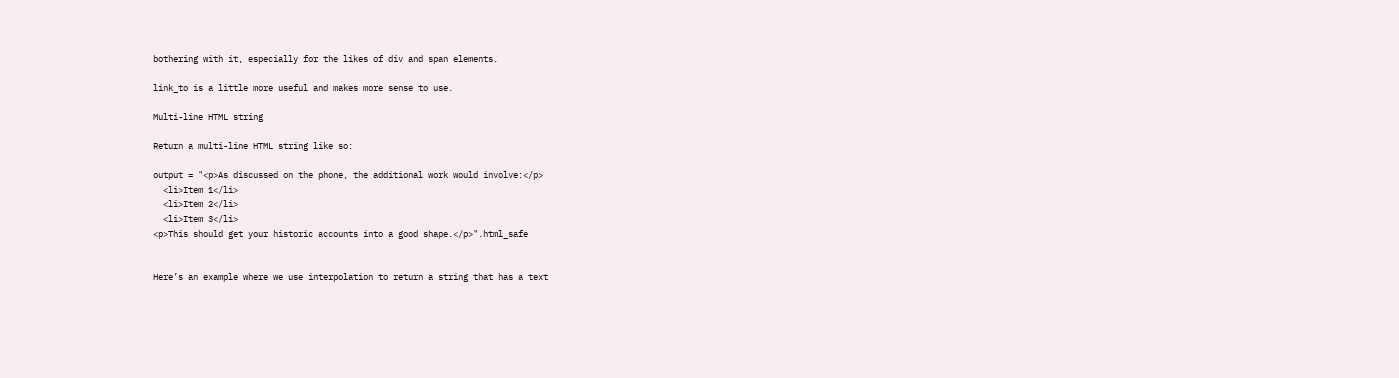bothering with it, especially for the likes of div and span elements.

link_to is a little more useful and makes more sense to use.

Multi-line HTML string

Return a multi-line HTML string like so:

output = "<p>As discussed on the phone, the additional work would involve:</p>
  <li>Item 1</li>
  <li>Item 2</li>
  <li>Item 3</li>
<p>This should get your historic accounts into a good shape.</p>".html_safe


Here’s an example where we use interpolation to return a string that has a text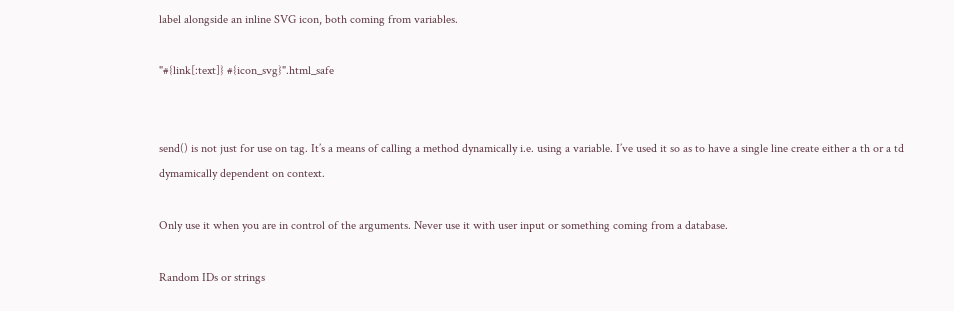label alongside an inline SVG icon, both coming from variables.

"#{link[:text]} #{icon_svg}".html_safe


send() is not just for use on tag. It’s a means of calling a method dynamically i.e. using a variable. I’ve used it so as to have a single line create either a th or a td dymamically dependent on context.

Only use it when you are in control of the arguments. Never use it with user input or something coming from a database.

Random IDs or strings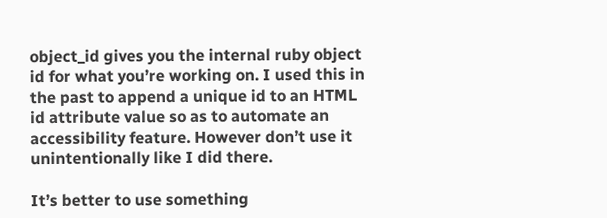object_id gives you the internal ruby object id for what you’re working on. I used this in the past to append a unique id to an HTML id attribute value so as to automate an accessibility feature. However don’t use it unintentionally like I did there.

It’s better to use something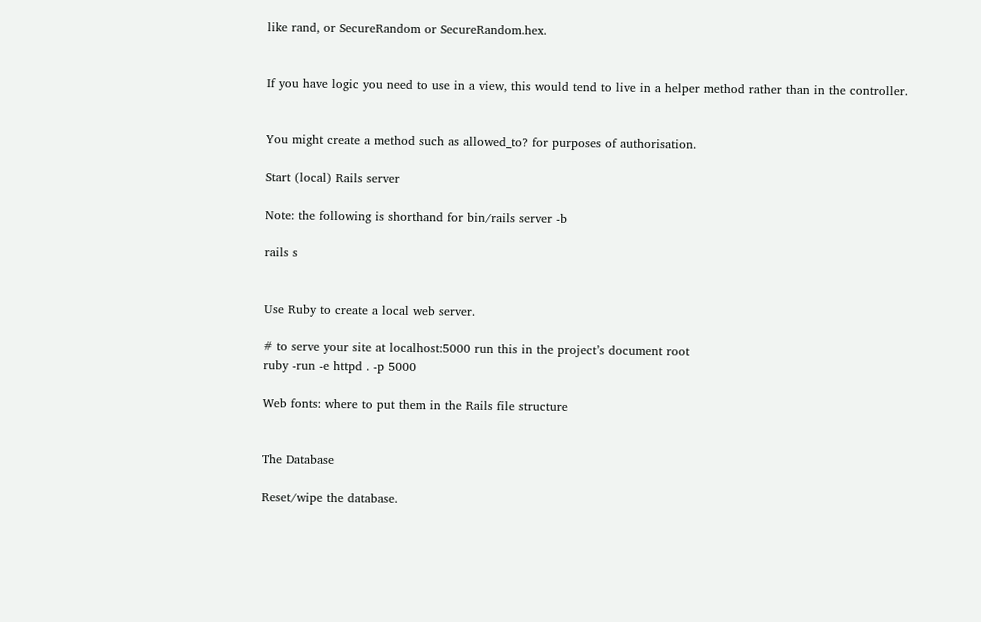like rand, or SecureRandom or SecureRandom.hex.


If you have logic you need to use in a view, this would tend to live in a helper method rather than in the controller.


You might create a method such as allowed_to? for purposes of authorisation.

Start (local) Rails server

Note: the following is shorthand for bin/rails server -b

rails s


Use Ruby to create a local web server.

# to serve your site at localhost:5000 run this in the project’s document root
ruby -run -e httpd . -p 5000

Web fonts: where to put them in the Rails file structure


The Database

Reset/wipe the database.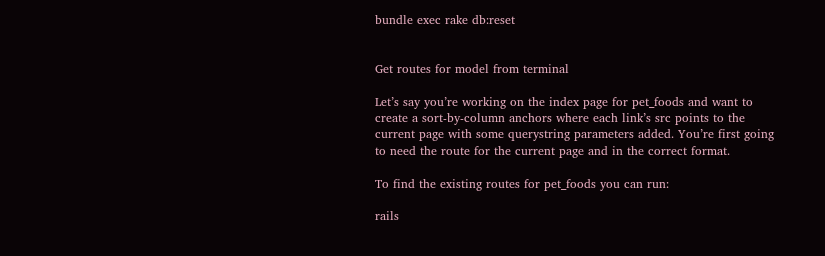bundle exec rake db:reset


Get routes for model from terminal

Let’s say you’re working on the index page for pet_foods and want to create a sort-by-column anchors where each link’s src points to the current page with some querystring parameters added. You’re first going to need the route for the current page and in the correct format.

To find the existing routes for pet_foods you can run:

rails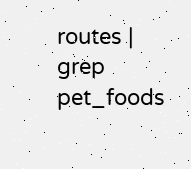routes | grep pet_foods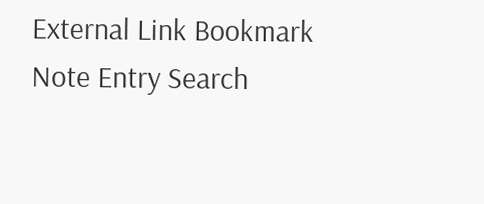External Link Bookmark Note Entry Search